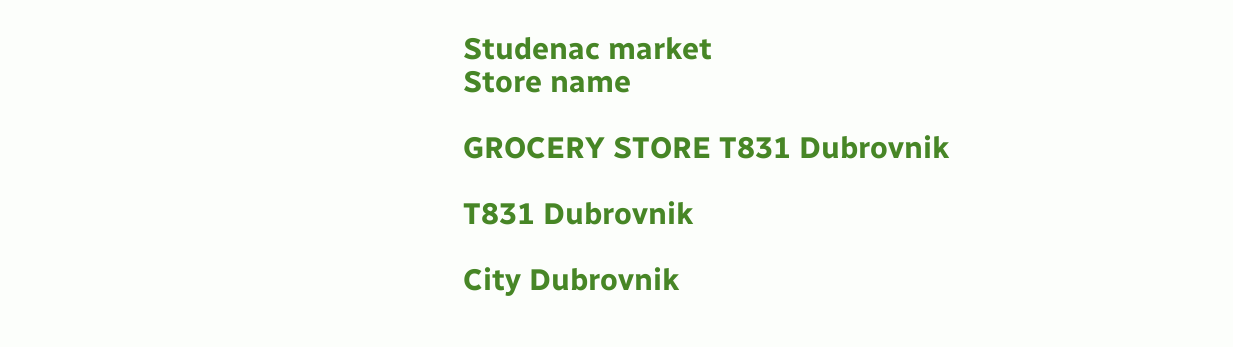Studenac market
Store name

GROCERY STORE T831 Dubrovnik

T831 Dubrovnik

City Dubrovnik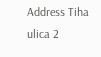Address Tiha ulica 2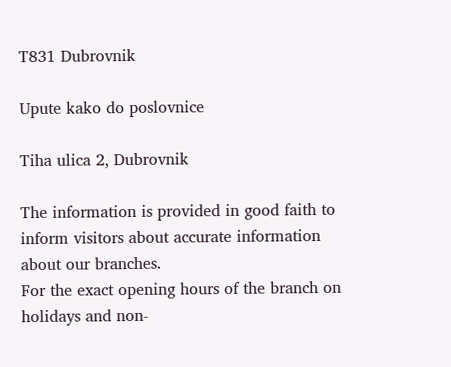T831 Dubrovnik

Upute kako do poslovnice

Tiha ulica 2, Dubrovnik

The information is provided in good faith to inform visitors about accurate information about our branches.
For the exact opening hours of the branch on holidays and non-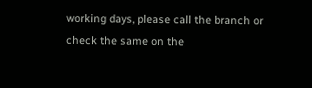working days, please call the branch or check the same on the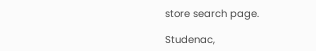store search page.

Studenac,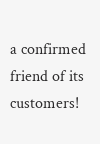a confirmed friend of its customers!